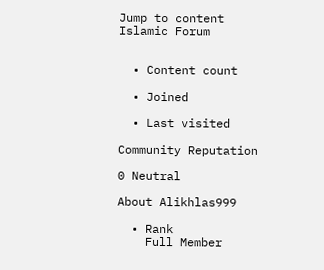Jump to content
Islamic Forum


  • Content count

  • Joined

  • Last visited

Community Reputation

0 Neutral

About Alikhlas999

  • Rank
    Full Member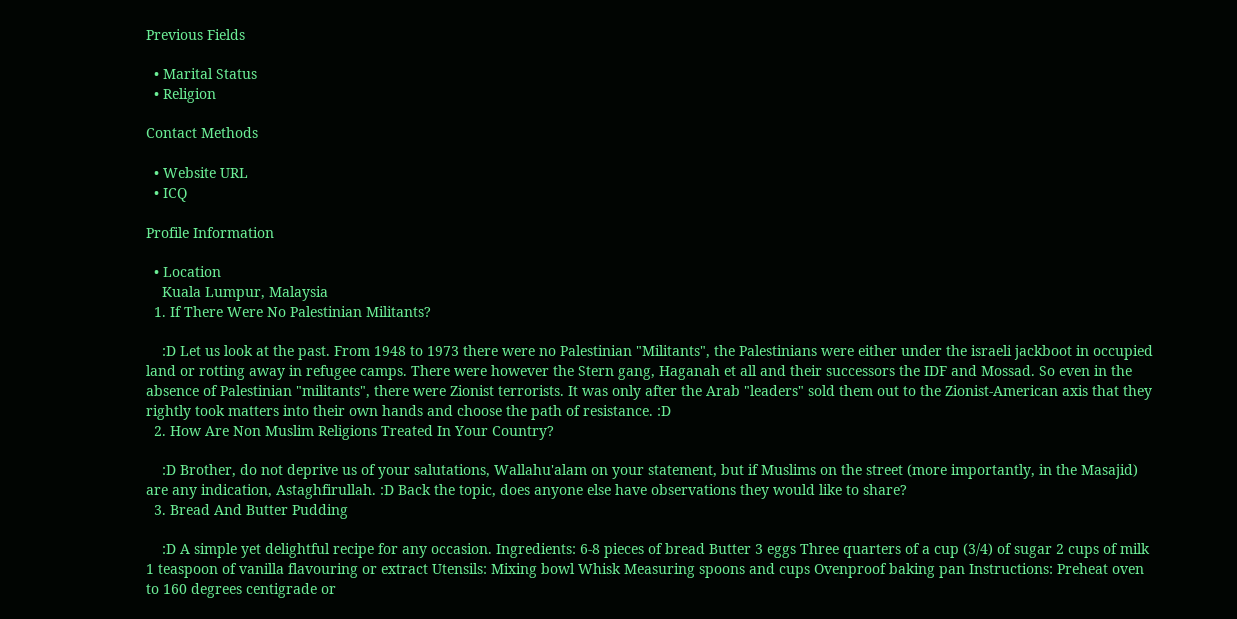Previous Fields

  • Marital Status
  • Religion

Contact Methods

  • Website URL
  • ICQ

Profile Information

  • Location
    Kuala Lumpur, Malaysia
  1. If There Were No Palestinian Militants?

    :D Let us look at the past. From 1948 to 1973 there were no Palestinian "Militants", the Palestinians were either under the israeli jackboot in occupied land or rotting away in refugee camps. There were however the Stern gang, Haganah et all and their successors the IDF and Mossad. So even in the absence of Palestinian "militants", there were Zionist terrorists. It was only after the Arab "leaders" sold them out to the Zionist-American axis that they rightly took matters into their own hands and choose the path of resistance. :D
  2. How Are Non Muslim Religions Treated In Your Country?

    :D Brother, do not deprive us of your salutations, Wallahu'alam on your statement, but if Muslims on the street (more importantly, in the Masajid) are any indication, Astaghfirullah. :D Back the topic, does anyone else have observations they would like to share?
  3. Bread And Butter Pudding

    :D A simple yet delightful recipe for any occasion. Ingredients: 6-8 pieces of bread Butter 3 eggs Three quarters of a cup (3/4) of sugar 2 cups of milk 1 teaspoon of vanilla flavouring or extract Utensils: Mixing bowl Whisk Measuring spoons and cups Ovenproof baking pan Instructions: Preheat oven to 160 degrees centigrade or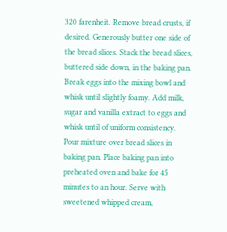320 farenheit. Remove bread crusts, if desired. Generously butter one side of the bread slices. Stack the bread slices, buttered side down, in the baking pan. Break eggs into the mixing bowl and whisk until slightly foamy. Add milk, sugar and vanilla extract to eggs and whisk until of uniform consistency. Pour mixture over bread slices in baking pan. Place baking pan into preheated oven and bake for 45 minutes to an hour. Serve with sweetened whipped cream,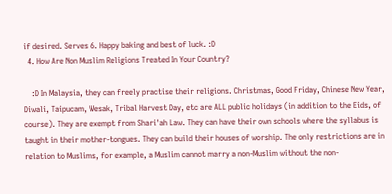if desired. Serves 6. Happy baking and best of luck. :D
  4. How Are Non Muslim Religions Treated In Your Country?

    :D In Malaysia, they can freely practise their religions. Christmas, Good Friday, Chinese New Year, Diwali, Taipucam, Wesak, Tribal Harvest Day, etc are ALL public holidays (in addition to the Eids, of course). They are exempt from Shari'ah Law. They can have their own schools where the syllabus is taught in their mother-tongues. They can build their houses of worship. The only restrictions are in relation to Muslims, for example, a Muslim cannot marry a non-Muslim without the non-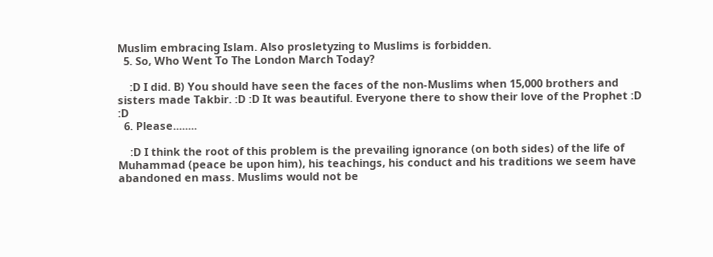Muslim embracing Islam. Also prosletyzing to Muslims is forbidden.
  5. So, Who Went To The London March Today?

    :D I did. B) You should have seen the faces of the non-Muslims when 15,000 brothers and sisters made Takbir. :D :D It was beautiful. Everyone there to show their love of the Prophet :D :D
  6. Please........

    :D I think the root of this problem is the prevailing ignorance (on both sides) of the life of Muhammad (peace be upon him), his teachings, his conduct and his traditions we seem have abandoned en mass. Muslims would not be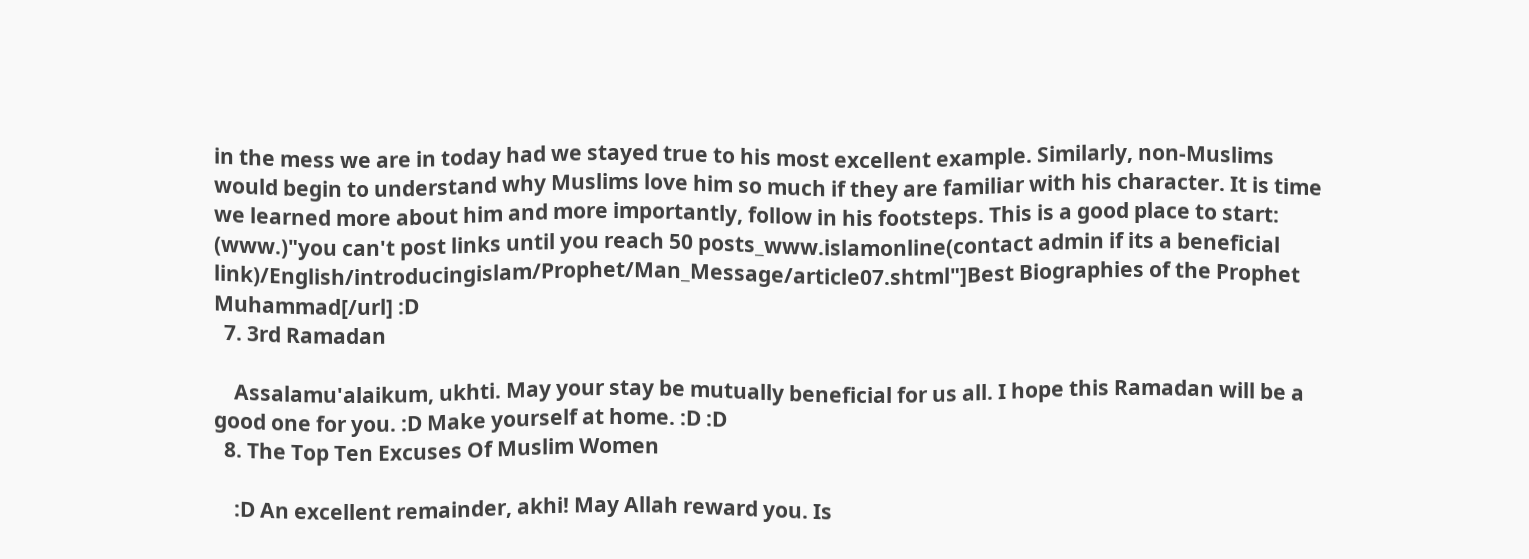in the mess we are in today had we stayed true to his most excellent example. Similarly, non-Muslims would begin to understand why Muslims love him so much if they are familiar with his character. It is time we learned more about him and more importantly, follow in his footsteps. This is a good place to start: (www.)"you can't post links until you reach 50 posts_www.islamonline(contact admin if its a beneficial link)/English/introducingislam/Prophet/Man_Message/article07.shtml"]Best Biographies of the Prophet Muhammad[/url] :D
  7. 3rd Ramadan

    Assalamu'alaikum, ukhti. May your stay be mutually beneficial for us all. I hope this Ramadan will be a good one for you. :D Make yourself at home. :D :D
  8. The Top Ten Excuses Of Muslim Women

    :D An excellent remainder, akhi! May Allah reward you. Is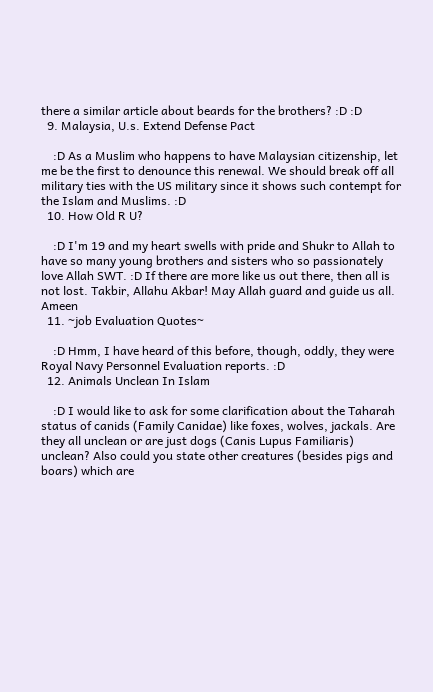there a similar article about beards for the brothers? :D :D
  9. Malaysia, U.s. Extend Defense Pact

    :D As a Muslim who happens to have Malaysian citizenship, let me be the first to denounce this renewal. We should break off all military ties with the US military since it shows such contempt for the Islam and Muslims. :D
  10. How Old R U?

    :D I'm 19 and my heart swells with pride and Shukr to Allah to have so many young brothers and sisters who so passionately love Allah SWT. :D If there are more like us out there, then all is not lost. Takbir, Allahu Akbar! May Allah guard and guide us all. Ameen
  11. ~job Evaluation Quotes~

    :D Hmm, I have heard of this before, though, oddly, they were Royal Navy Personnel Evaluation reports. :D
  12. Animals Unclean In Islam

    :D I would like to ask for some clarification about the Taharah status of canids (Family Canidae) like foxes, wolves, jackals. Are they all unclean or are just dogs (Canis Lupus Familiaris) unclean? Also could you state other creatures (besides pigs and boars) which are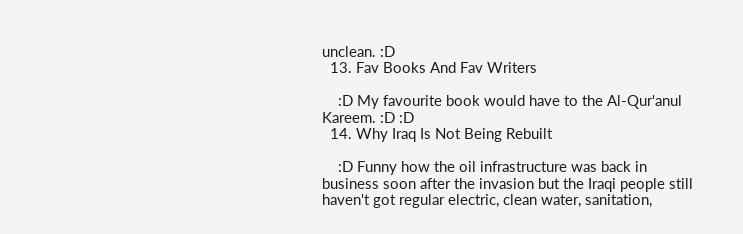unclean. :D
  13. Fav Books And Fav Writers

    :D My favourite book would have to the Al-Qur'anul Kareem. :D :D
  14. Why Iraq Is Not Being Rebuilt

    :D Funny how the oil infrastructure was back in business soon after the invasion but the Iraqi people still haven't got regular electric, clean water, sanitation,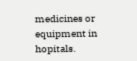medicines or equipment in hopitals.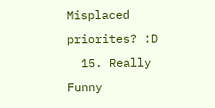Misplaced priorites? :D
  15. Really Funny